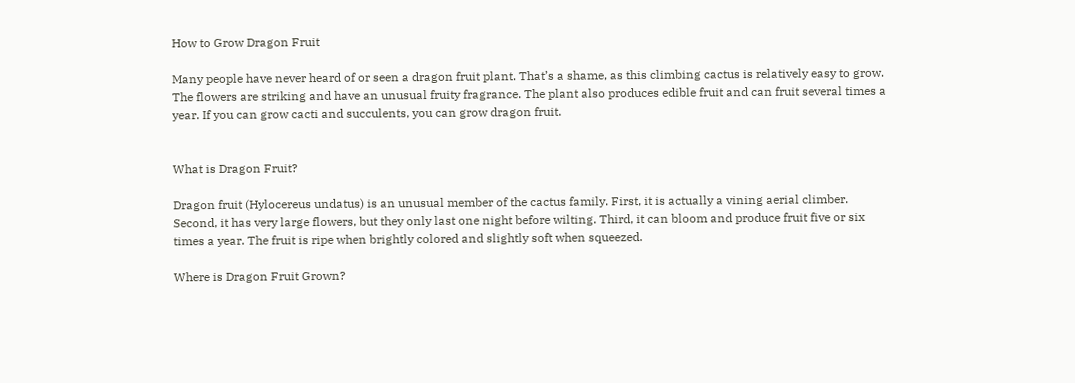How to Grow Dragon Fruit

Many people have never heard of or seen a dragon fruit plant. That’s a shame, as this climbing cactus is relatively easy to grow. The flowers are striking and have an unusual fruity fragrance. The plant also produces edible fruit and can fruit several times a year. If you can grow cacti and succulents, you can grow dragon fruit.


What is Dragon Fruit?

Dragon fruit (Hylocereus undatus) is an unusual member of the cactus family. First, it is actually a vining aerial climber. Second, it has very large flowers, but they only last one night before wilting. Third, it can bloom and produce fruit five or six times a year. The fruit is ripe when brightly colored and slightly soft when squeezed.

Where is Dragon Fruit Grown?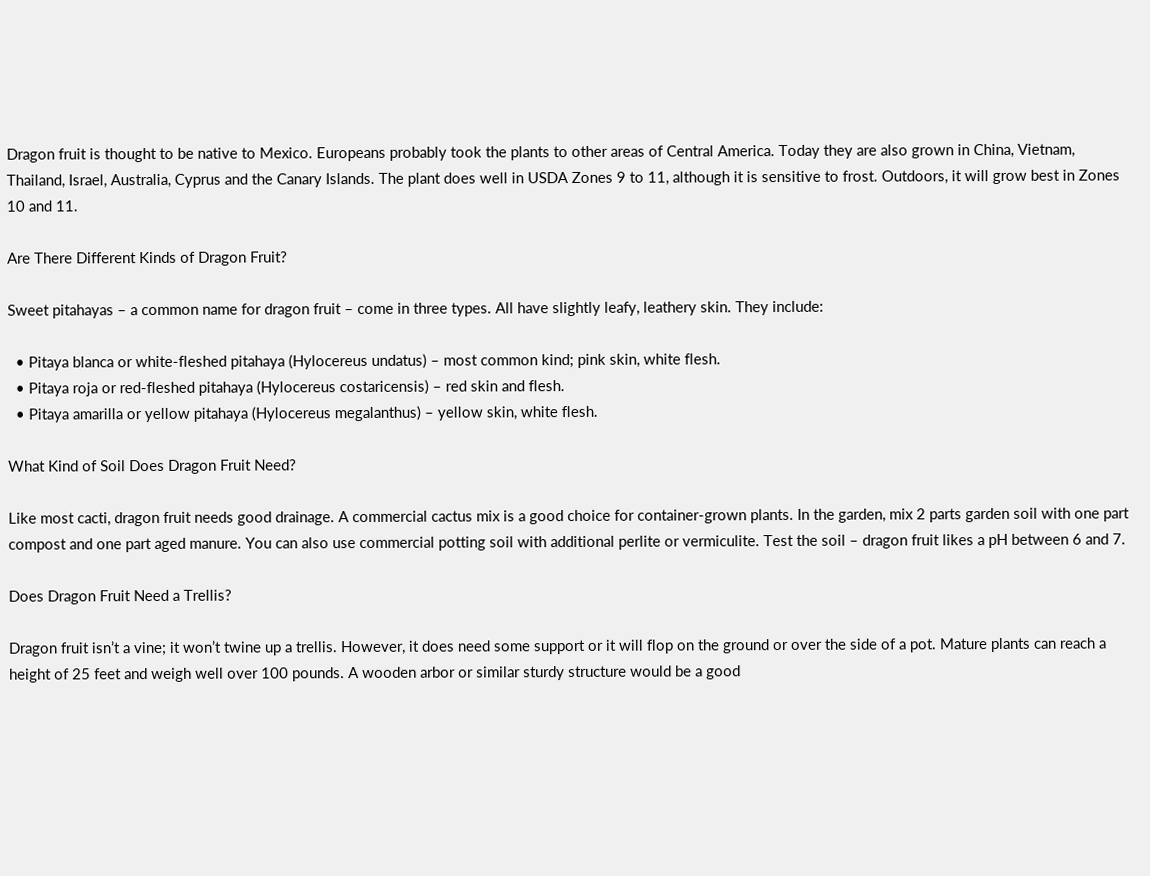Dragon fruit is thought to be native to Mexico. Europeans probably took the plants to other areas of Central America. Today they are also grown in China, Vietnam, Thailand, Israel, Australia, Cyprus and the Canary Islands. The plant does well in USDA Zones 9 to 11, although it is sensitive to frost. Outdoors, it will grow best in Zones 10 and 11.

Are There Different Kinds of Dragon Fruit?

Sweet pitahayas – a common name for dragon fruit – come in three types. All have slightly leafy, leathery skin. They include:

  • Pitaya blanca or white-fleshed pitahaya (Hylocereus undatus) – most common kind; pink skin, white flesh.
  • Pitaya roja or red-fleshed pitahaya (Hylocereus costaricensis) – red skin and flesh.
  • Pitaya amarilla or yellow pitahaya (Hylocereus megalanthus) – yellow skin, white flesh.

What Kind of Soil Does Dragon Fruit Need?

Like most cacti, dragon fruit needs good drainage. A commercial cactus mix is a good choice for container-grown plants. In the garden, mix 2 parts garden soil with one part compost and one part aged manure. You can also use commercial potting soil with additional perlite or vermiculite. Test the soil – dragon fruit likes a pH between 6 and 7.

Does Dragon Fruit Need a Trellis?

Dragon fruit isn’t a vine; it won’t twine up a trellis. However, it does need some support or it will flop on the ground or over the side of a pot. Mature plants can reach a height of 25 feet and weigh well over 100 pounds. A wooden arbor or similar sturdy structure would be a good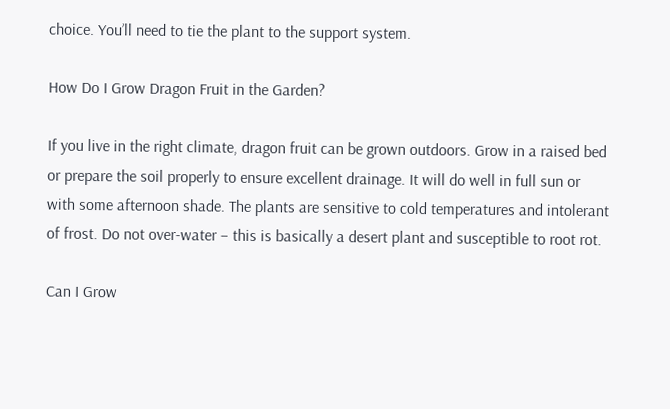choice. You’ll need to tie the plant to the support system.

How Do I Grow Dragon Fruit in the Garden?

If you live in the right climate, dragon fruit can be grown outdoors. Grow in a raised bed or prepare the soil properly to ensure excellent drainage. It will do well in full sun or with some afternoon shade. The plants are sensitive to cold temperatures and intolerant of frost. Do not over-water – this is basically a desert plant and susceptible to root rot.

Can I Grow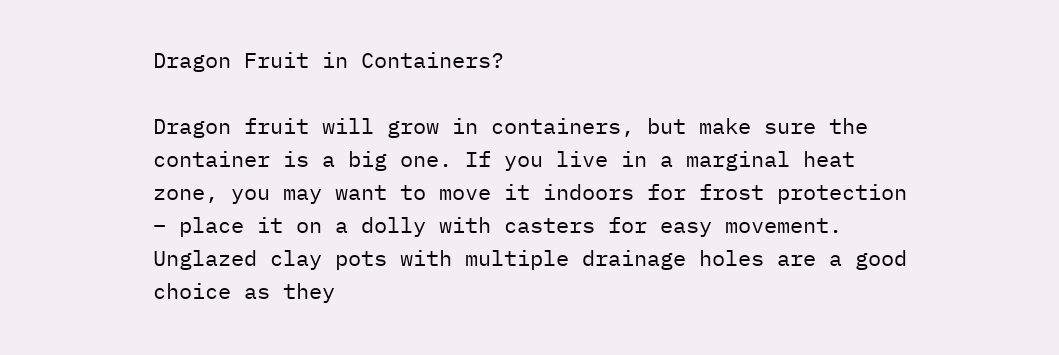Dragon Fruit in Containers?

Dragon fruit will grow in containers, but make sure the container is a big one. If you live in a marginal heat zone, you may want to move it indoors for frost protection – place it on a dolly with casters for easy movement. Unglazed clay pots with multiple drainage holes are a good choice as they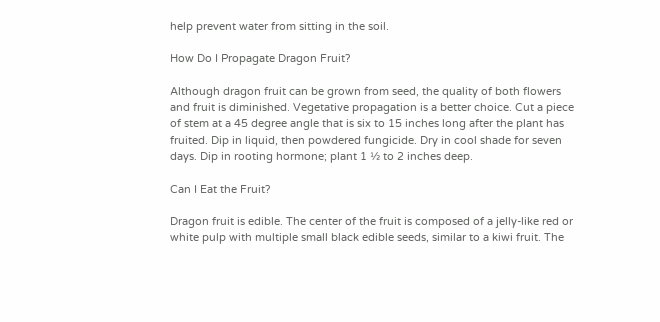help prevent water from sitting in the soil.

How Do I Propagate Dragon Fruit?

Although dragon fruit can be grown from seed, the quality of both flowers and fruit is diminished. Vegetative propagation is a better choice. Cut a piece of stem at a 45 degree angle that is six to 15 inches long after the plant has fruited. Dip in liquid, then powdered fungicide. Dry in cool shade for seven days. Dip in rooting hormone; plant 1 ½ to 2 inches deep.

Can I Eat the Fruit?

Dragon fruit is edible. The center of the fruit is composed of a jelly-like red or white pulp with multiple small black edible seeds, similar to a kiwi fruit. The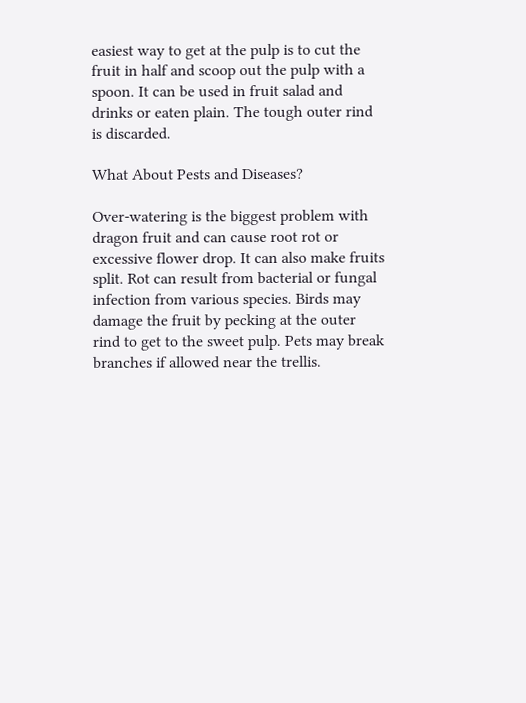easiest way to get at the pulp is to cut the fruit in half and scoop out the pulp with a spoon. It can be used in fruit salad and drinks or eaten plain. The tough outer rind is discarded.

What About Pests and Diseases?

Over-watering is the biggest problem with dragon fruit and can cause root rot or excessive flower drop. It can also make fruits split. Rot can result from bacterial or fungal infection from various species. Birds may damage the fruit by pecking at the outer rind to get to the sweet pulp. Pets may break branches if allowed near the trellis.